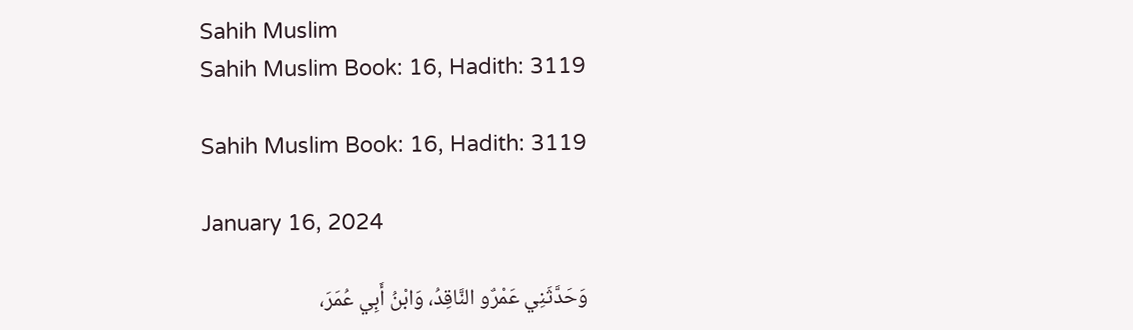Sahih Muslim
Sahih Muslim Book: 16, Hadith: 3119

Sahih Muslim Book: 16, Hadith: 3119

January 16, 2024

وَحَدَّثَنِي عَمْرٌو النَّاقِدُ، وَابْنُ أَبِي عُمَرَ،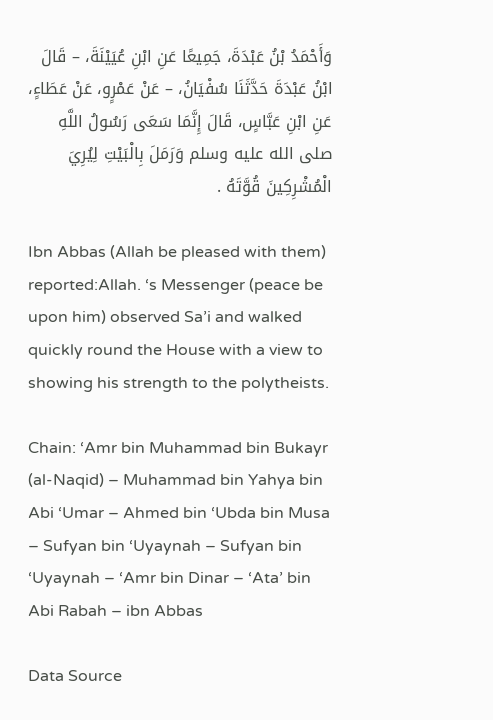وَأَحْمَدُ بْنُ عَبْدَةَ، جَمِيعًا عَنِ ابْنِ عُيَيْنَةَ، – قَالَ ابْنُ عَبْدَةَ حَدَّثَنَا سُفْيَانُ، – عَنْ عَمْرٍو، عَنْ عَطَاءٍ، عَنِ ابْنِ عَبَّاسٍ، قَالَ إِنَّمَا سَعَى رَسُولُ اللَّهِ صلى الله عليه وسلم وَرَمَلَ بِالْبَيْتِ لِيُرِيَ الْمُشْرِكِينَ قُوَّتَهُ .

Ibn Abbas (Allah be pleased with them) reported:Allah. ‘s Messenger (peace be upon him) observed Sa’i and walked quickly round the House with a view to showing his strength to the polytheists.

Chain: ‘Amr bin Muhammad bin Bukayr (al-Naqid) – Muhammad bin Yahya bin Abi ‘Umar – Ahmed bin ‘Ubda bin Musa – Sufyan bin ‘Uyaynah – Sufyan bin ‘Uyaynah – ‘Amr bin Dinar – ‘Ata’ bin Abi Rabah – ibn Abbas

Data Source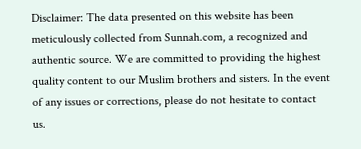Disclaimer: The data presented on this website has been meticulously collected from Sunnah.com, a recognized and authentic source. We are committed to providing the highest quality content to our Muslim brothers and sisters. In the event of any issues or corrections, please do not hesitate to contact us.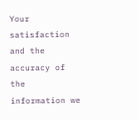Your satisfaction and the accuracy of the information we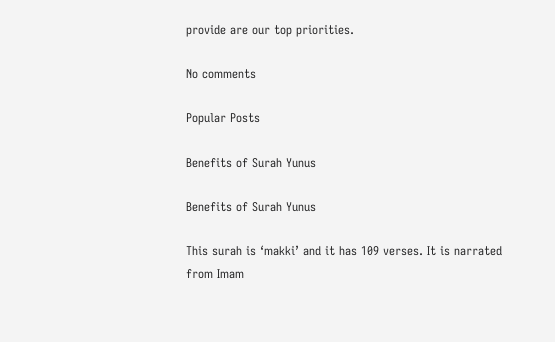provide are our top priorities.

No comments

Popular Posts

Benefits of Surah Yunus

Benefits of Surah Yunus

This surah is ‘makki’ and it has 109 verses. It is narrated from Imam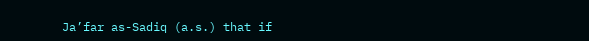Ja’far as-Sadiq (a.s.) that if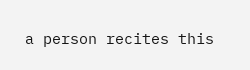a person recites this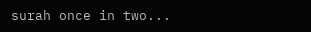surah once in two...